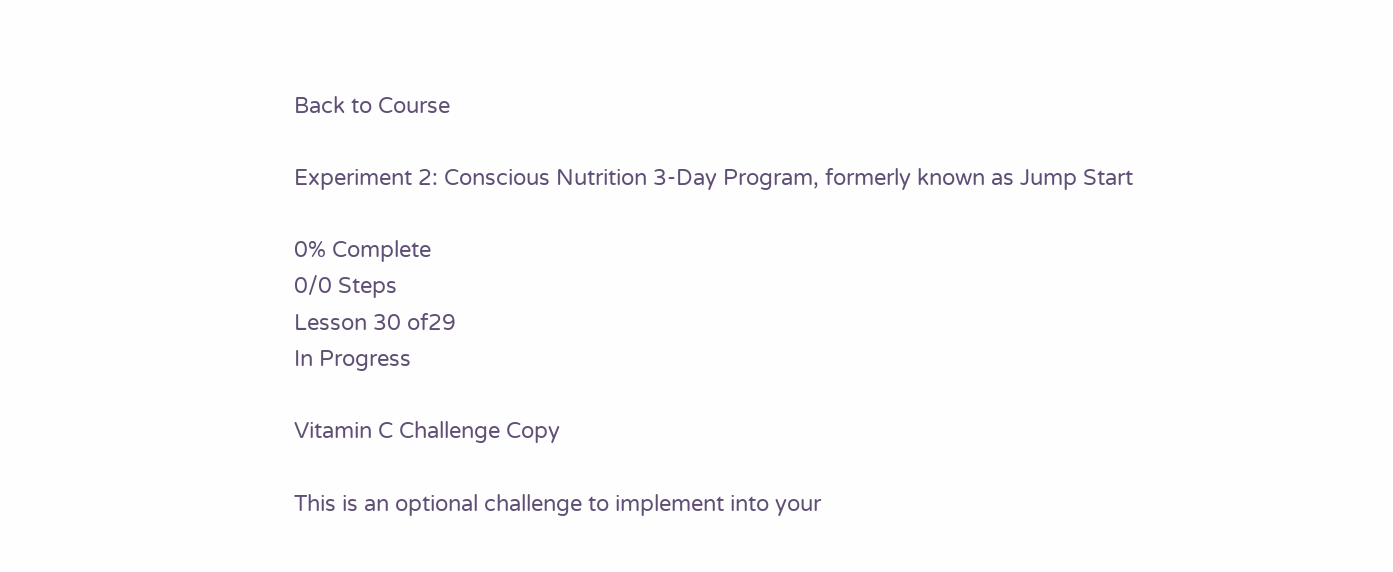Back to Course

Experiment 2: Conscious Nutrition 3-Day Program, formerly known as Jump Start

0% Complete
0/0 Steps
Lesson 30 of29
In Progress

Vitamin C Challenge Copy

This is an optional challenge to implement into your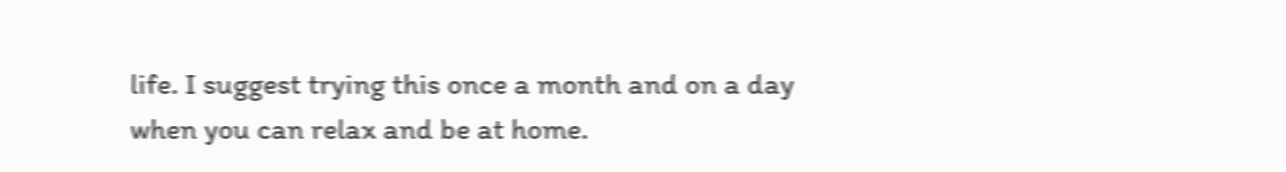life. I suggest trying this once a month and on a day when you can relax and be at home.